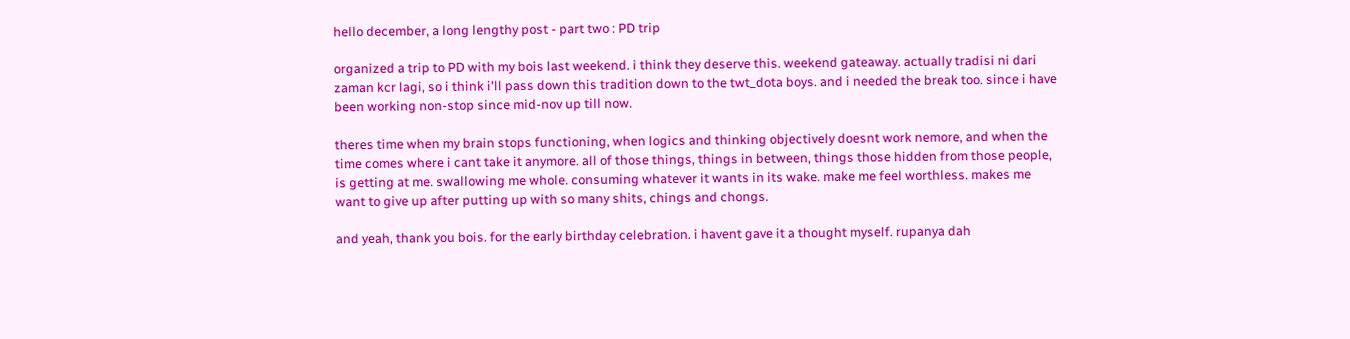hello december, a long lengthy post - part two : PD trip

organized a trip to PD with my bois last weekend. i think they deserve this. weekend gateaway. actually tradisi ni dari zaman kcr lagi, so i think i'll pass down this tradition down to the twt_dota boys. and i needed the break too. since i have been working non-stop since mid-nov up till now.

theres time when my brain stops functioning, when logics and thinking objectively doesnt work nemore, and when the time comes where i cant take it anymore. all of those things, things in between, things those hidden from those people, is getting at me. swallowing me whole. consuming whatever it wants in its wake. make me feel worthless. makes me want to give up after putting up with so many shits, chings and chongs.

and yeah, thank you bois. for the early birthday celebration. i havent gave it a thought myself. rupanya dah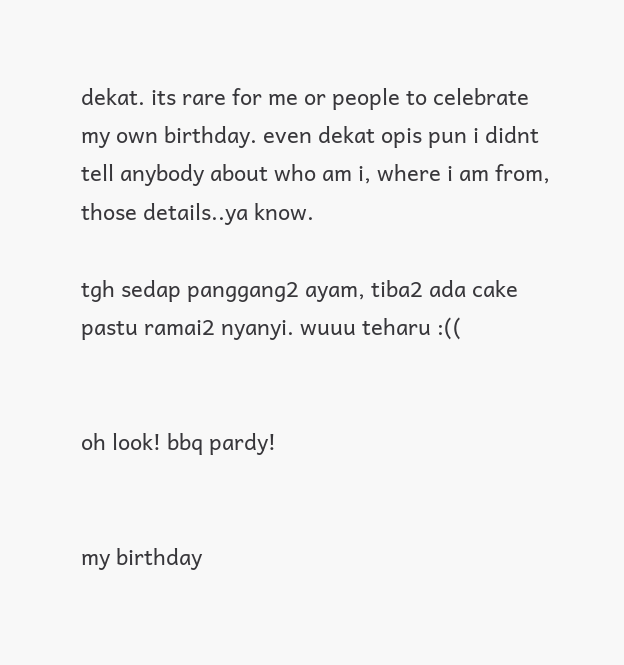dekat. its rare for me or people to celebrate my own birthday. even dekat opis pun i didnt tell anybody about who am i, where i am from, those details..ya know.

tgh sedap panggang2 ayam, tiba2 ada cake pastu ramai2 nyanyi. wuuu teharu :((


oh look! bbq pardy!


my birthday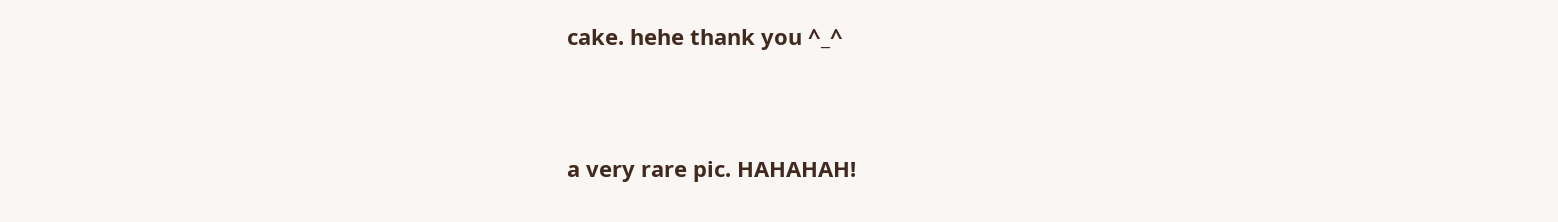cake. hehe thank you ^_^


a very rare pic. HAHAHAH!